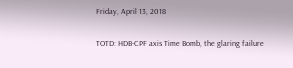Friday, April 13, 2018

TOTD: HDB-CPF axis Time Bomb, the glaring failure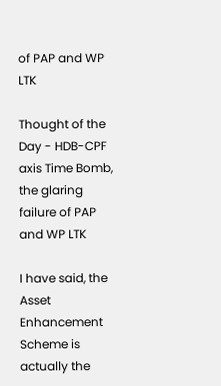of PAP and WP LTK

Thought of the Day - HDB-CPF axis Time Bomb, the glaring failure of PAP and WP LTK

I have said, the Asset Enhancement Scheme is actually the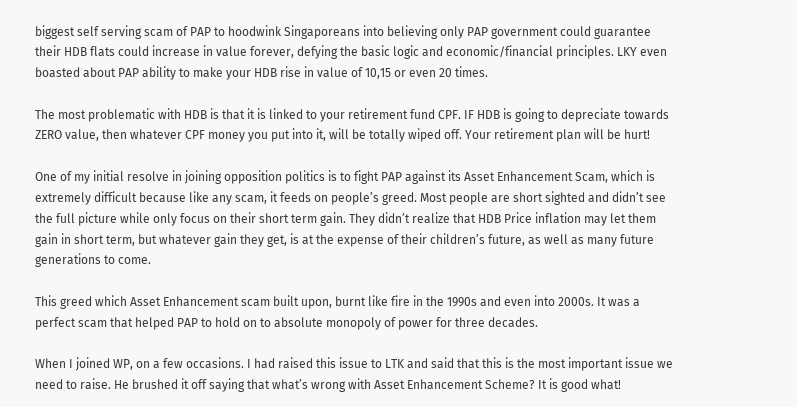biggest self serving scam of PAP to hoodwink Singaporeans into believing only PAP government could guarantee their HDB flats could increase in value forever, defying the basic logic and economic/financial principles. LKY even boasted about PAP ability to make your HDB rise in value of 10,15 or even 20 times.

The most problematic with HDB is that it is linked to your retirement fund CPF. IF HDB is going to depreciate towards ZERO value, then whatever CPF money you put into it, will be totally wiped off. Your retirement plan will be hurt!

One of my initial resolve in joining opposition politics is to fight PAP against its Asset Enhancement Scam, which is extremely difficult because like any scam, it feeds on people’s greed. Most people are short sighted and didn’t see the full picture while only focus on their short term gain. They didn’t realize that HDB Price inflation may let them gain in short term, but whatever gain they get, is at the expense of their children’s future, as well as many future generations to come.

This greed which Asset Enhancement scam built upon, burnt like fire in the 1990s and even into 2000s. It was a perfect scam that helped PAP to hold on to absolute monopoly of power for three decades.

When I joined WP, on a few occasions. I had raised this issue to LTK and said that this is the most important issue we need to raise. He brushed it off saying that what’s wrong with Asset Enhancement Scheme? It is good what!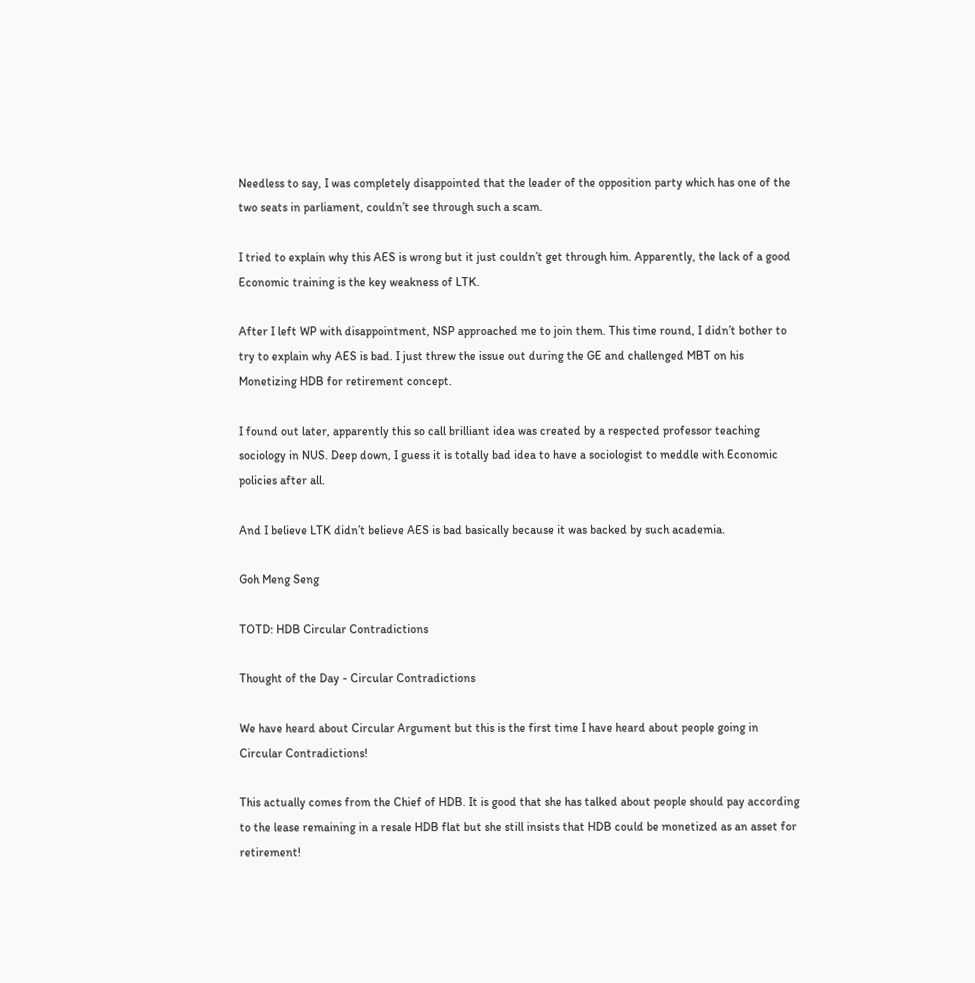Needless to say, I was completely disappointed that the leader of the opposition party which has one of the two seats in parliament, couldn’t see through such a scam.

I tried to explain why this AES is wrong but it just couldn’t get through him. Apparently, the lack of a good Economic training is the key weakness of LTK.

After I left WP with disappointment, NSP approached me to join them. This time round, I didn’t bother to try to explain why AES is bad. I just threw the issue out during the GE and challenged MBT on his Monetizing HDB for retirement concept.

I found out later, apparently this so call brilliant idea was created by a respected professor teaching sociology in NUS. Deep down, I guess it is totally bad idea to have a sociologist to meddle with Economic policies after all.

And I believe LTK didn’t believe AES is bad basically because it was backed by such academia.

Goh Meng Seng

TOTD: HDB Circular Contradictions

Thought of the Day - Circular Contradictions

We have heard about Circular Argument but this is the first time I have heard about people going in Circular Contradictions!

This actually comes from the Chief of HDB. It is good that she has talked about people should pay according to the lease remaining in a resale HDB flat but she still insists that HDB could be monetized as an asset for retirement!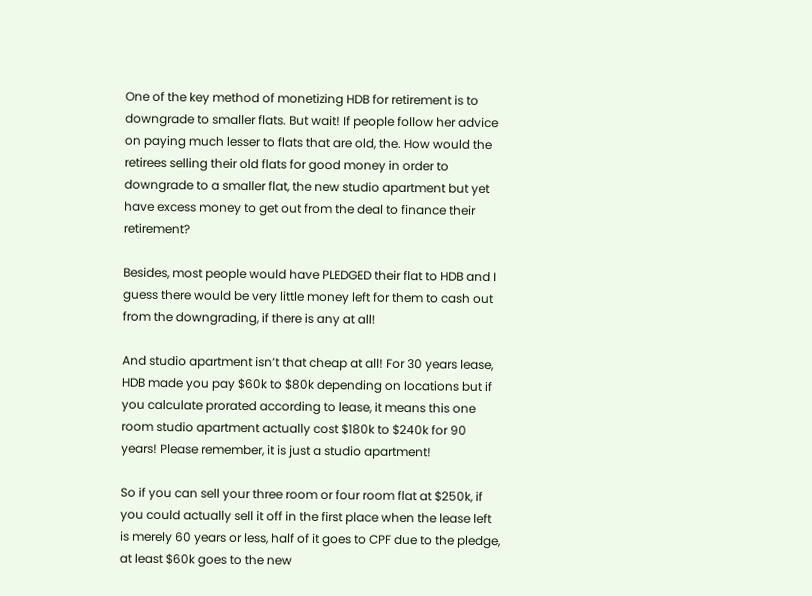One of the key method of monetizing HDB for retirement is to downgrade to smaller flats. But wait! If people follow her advice on paying much lesser to flats that are old, the. How would the retirees selling their old flats for good money in order to downgrade to a smaller flat, the new studio apartment but yet have excess money to get out from the deal to finance their retirement?

Besides, most people would have PLEDGED their flat to HDB and I guess there would be very little money left for them to cash out from the downgrading, if there is any at all!

And studio apartment isn’t that cheap at all! For 30 years lease, HDB made you pay $60k to $80k depending on locations but if you calculate prorated according to lease, it means this one room studio apartment actually cost $180k to $240k for 90 years! Please remember, it is just a studio apartment!

So if you can sell your three room or four room flat at $250k, if you could actually sell it off in the first place when the lease left is merely 60 years or less, half of it goes to CPF due to the pledge, at least $60k goes to the new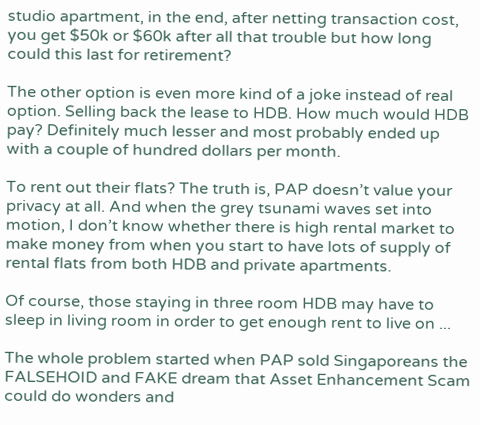studio apartment, in the end, after netting transaction cost, you get $50k or $60k after all that trouble but how long could this last for retirement?

The other option is even more kind of a joke instead of real option. Selling back the lease to HDB. How much would HDB pay? Definitely much lesser and most probably ended up with a couple of hundred dollars per month.

To rent out their flats? The truth is, PAP doesn’t value your privacy at all. And when the grey tsunami waves set into motion, I don’t know whether there is high rental market to make money from when you start to have lots of supply of rental flats from both HDB and private apartments.

Of course, those staying in three room HDB may have to sleep in living room in order to get enough rent to live on ...

The whole problem started when PAP sold Singaporeans the FALSEHOID and FAKE dream that Asset Enhancement Scam could do wonders and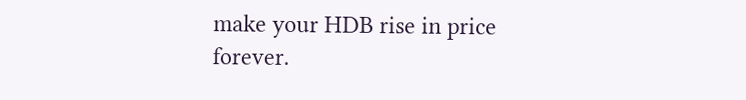make your HDB rise in price forever.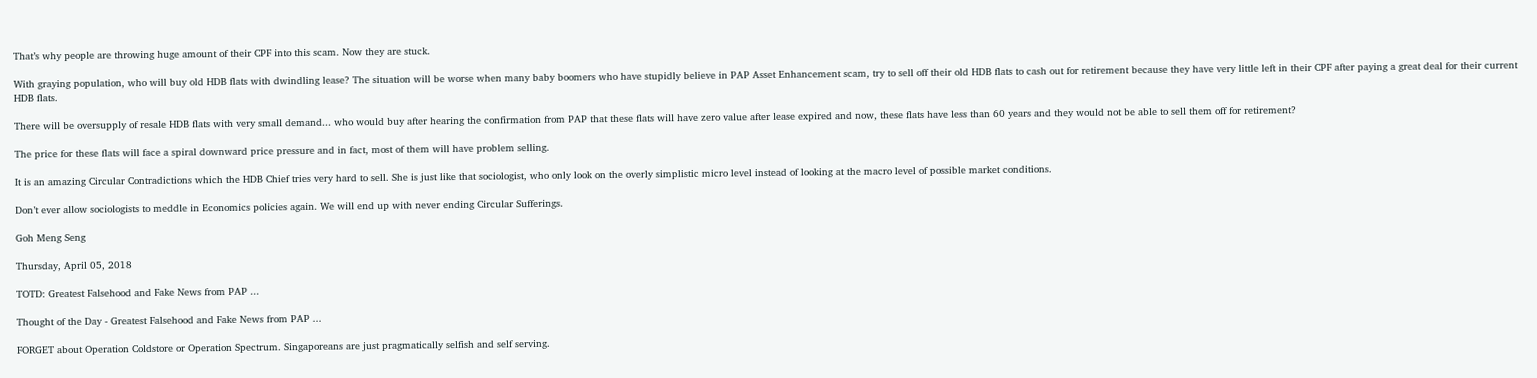That’s why people are throwing huge amount of their CPF into this scam. Now they are stuck.

With graying population, who will buy old HDB flats with dwindling lease? The situation will be worse when many baby boomers who have stupidly believe in PAP Asset Enhancement scam, try to sell off their old HDB flats to cash out for retirement because they have very little left in their CPF after paying a great deal for their current HDB flats.

There will be oversupply of resale HDB flats with very small demand... who would buy after hearing the confirmation from PAP that these flats will have zero value after lease expired and now, these flats have less than 60 years and they would not be able to sell them off for retirement?

The price for these flats will face a spiral downward price pressure and in fact, most of them will have problem selling.

It is an amazing Circular Contradictions which the HDB Chief tries very hard to sell. She is just like that sociologist, who only look on the overly simplistic micro level instead of looking at the macro level of possible market conditions.

Don’t ever allow sociologists to meddle in Economics policies again. We will end up with never ending Circular Sufferings.

Goh Meng Seng

Thursday, April 05, 2018

TOTD: Greatest Falsehood and Fake News from PAP ...

Thought of the Day - Greatest Falsehood and Fake News from PAP ...

FORGET about Operation Coldstore or Operation Spectrum. Singaporeans are just pragmatically selfish and self serving.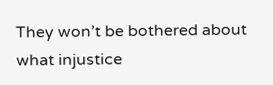They won’t be bothered about what injustice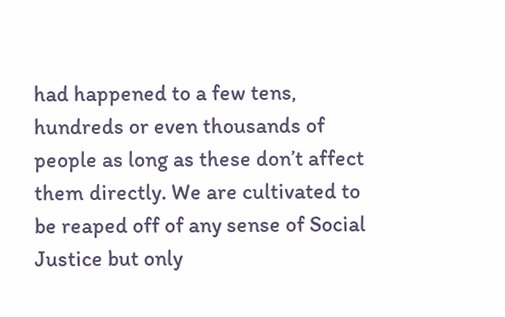had happened to a few tens, hundreds or even thousands of people as long as these don’t affect them directly. We are cultivated to be reaped off of any sense of Social Justice but only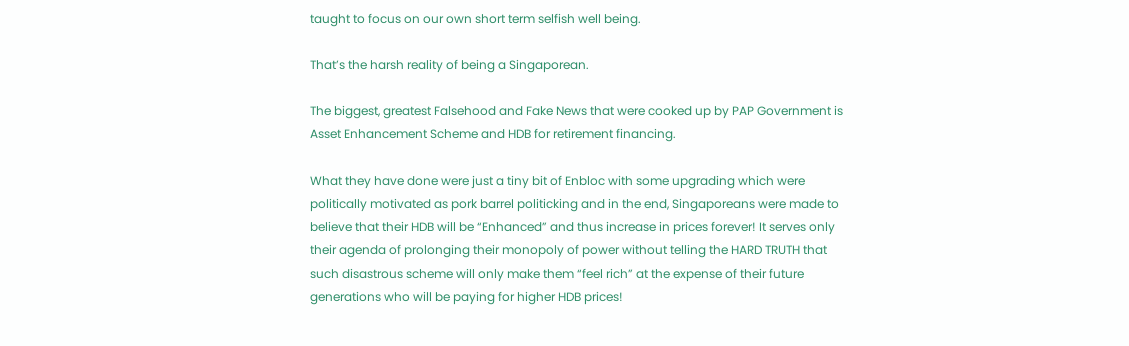taught to focus on our own short term selfish well being.

That’s the harsh reality of being a Singaporean.

The biggest, greatest Falsehood and Fake News that were cooked up by PAP Government is Asset Enhancement Scheme and HDB for retirement financing.

What they have done were just a tiny bit of Enbloc with some upgrading which were politically motivated as pork barrel politicking and in the end, Singaporeans were made to believe that their HDB will be “Enhanced” and thus increase in prices forever! It serves only their agenda of prolonging their monopoly of power without telling the HARD TRUTH that such disastrous scheme will only make them “feel rich” at the expense of their future generations who will be paying for higher HDB prices!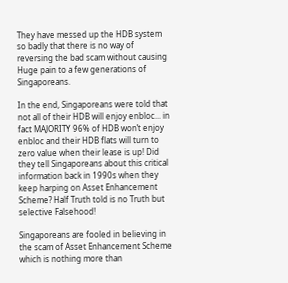They have messed up the HDB system so badly that there is no way of reversing the bad scam without causing Huge pain to a few generations of Singaporeans.

In the end, Singaporeans were told that not all of their HDB will enjoy enbloc... in fact MAJORITY 96% of HDB won’t enjoy enbloc and their HDB flats will turn to zero value when their lease is up! Did they tell Singaporeans about this critical information back in 1990s when they keep harping on Asset Enhancement Scheme? Half Truth told is no Truth but selective Falsehood!

Singaporeans are fooled in believing in the scam of Asset Enhancement Scheme which is nothing more than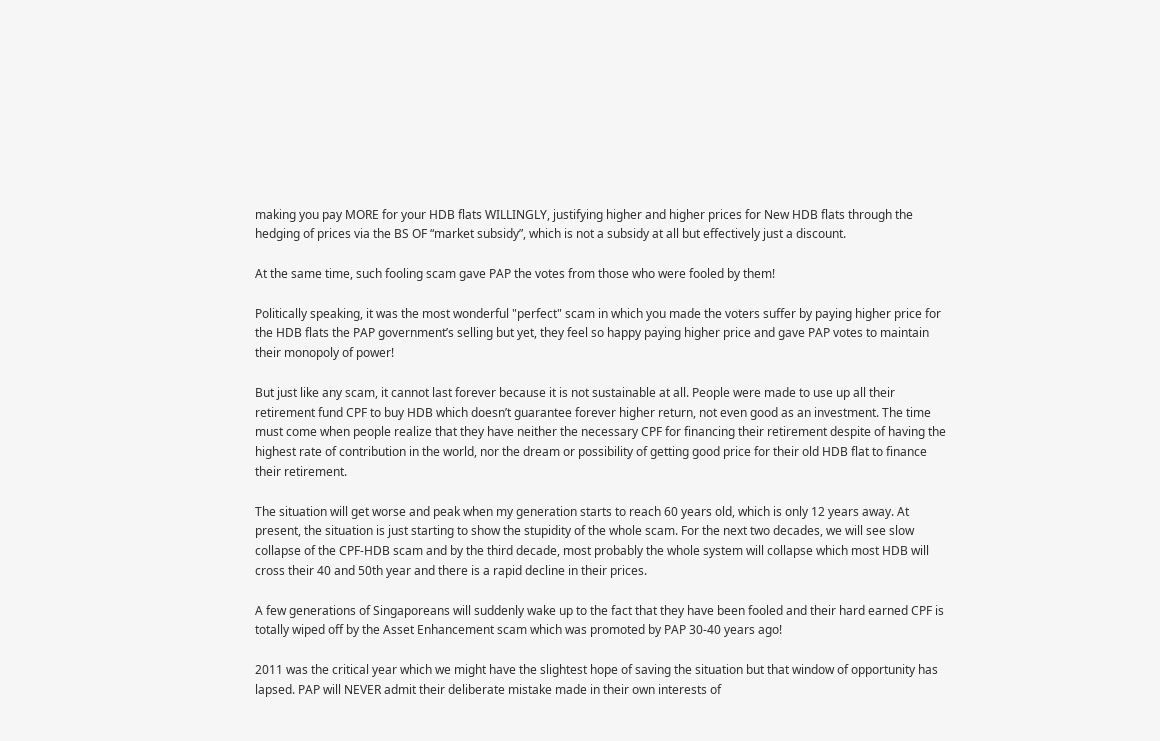making you pay MORE for your HDB flats WILLINGLY, justifying higher and higher prices for New HDB flats through the hedging of prices via the BS OF “market subsidy”, which is not a subsidy at all but effectively just a discount.

At the same time, such fooling scam gave PAP the votes from those who were fooled by them!

Politically speaking, it was the most wonderful "perfect" scam in which you made the voters suffer by paying higher price for the HDB flats the PAP government’s selling but yet, they feel so happy paying higher price and gave PAP votes to maintain their monopoly of power!

But just like any scam, it cannot last forever because it is not sustainable at all. People were made to use up all their retirement fund CPF to buy HDB which doesn’t guarantee forever higher return, not even good as an investment. The time must come when people realize that they have neither the necessary CPF for financing their retirement despite of having the highest rate of contribution in the world, nor the dream or possibility of getting good price for their old HDB flat to finance their retirement.

The situation will get worse and peak when my generation starts to reach 60 years old, which is only 12 years away. At present, the situation is just starting to show the stupidity of the whole scam. For the next two decades, we will see slow collapse of the CPF-HDB scam and by the third decade, most probably the whole system will collapse which most HDB will cross their 40 and 50th year and there is a rapid decline in their prices.

A few generations of Singaporeans will suddenly wake up to the fact that they have been fooled and their hard earned CPF is totally wiped off by the Asset Enhancement scam which was promoted by PAP 30-40 years ago!

2011 was the critical year which we might have the slightest hope of saving the situation but that window of opportunity has lapsed. PAP will NEVER admit their deliberate mistake made in their own interests of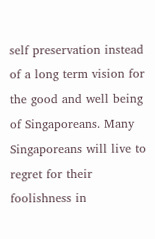self preservation instead of a long term vision for the good and well being of Singaporeans. Many Singaporeans will live to regret for their foolishness in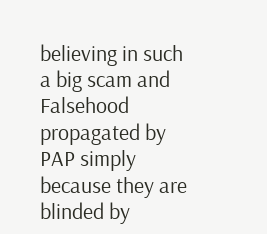believing in such a big scam and Falsehood propagated by PAP simply because they are blinded by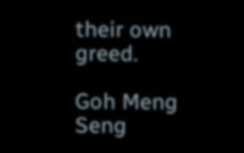their own greed.

Goh Meng Seng